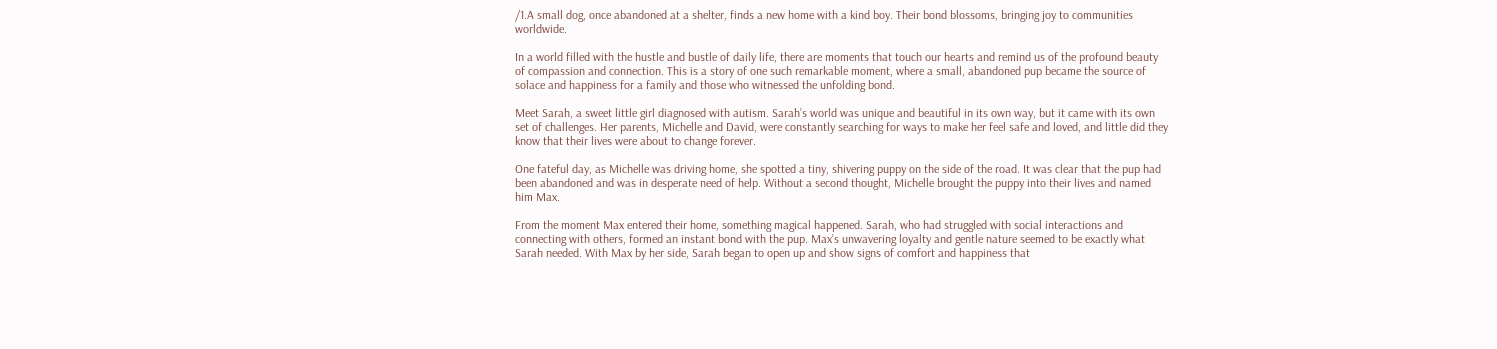/1.A small dog, once abandoned at a shelter, finds a new home with a kind boy. Their bond blossoms, bringing joy to communities worldwide.

In a world filled with the hustle and bustle of daily life, there are moments that touch our hearts and remind us of the profound beauty of compassion and connection. This is a story of one such remarkable moment, where a small, abandoned pup became the source of solace and happiness for a family and those who witnessed the unfolding bond.

Meet Sarah, a sweet little girl diagnosed with autism. Sarah’s world was unique and beautiful in its own way, but it came with its own set of challenges. Her parents, Michelle and David, were constantly searching for ways to make her feel safe and loved, and little did they know that their lives were about to change forever.

One fateful day, as Michelle was driving home, she spotted a tiny, shivering puppy on the side of the road. It was clear that the pup had been abandoned and was in desperate need of help. Without a second thought, Michelle brought the puppy into their lives and named him Max.

From the moment Max entered their home, something magical happened. Sarah, who had struggled with social interactions and connecting with others, formed an instant bond with the pup. Max’s unwavering loyalty and gentle nature seemed to be exactly what Sarah needed. With Max by her side, Sarah began to open up and show signs of comfort and happiness that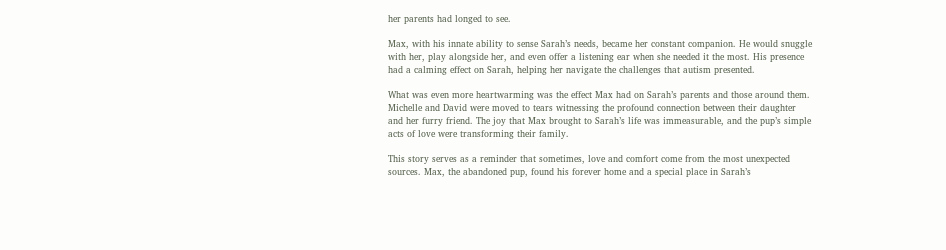her parents had longed to see.

Max, with his innate ability to sense Sarah’s needs, became her constant companion. He would snuggle with her, play alongside her, and even offer a listening ear when she needed it the most. His presence had a calming effect on Sarah, helping her navigate the challenges that autism presented.

What was even more heartwarming was the effect Max had on Sarah’s parents and those around them. Michelle and David were moved to tears witnessing the profound connection between their daughter and her furry friend. The joy that Max brought to Sarah’s life was immeasurable, and the pup’s simple acts of love were transforming their family.

This story serves as a reminder that sometimes, love and comfort come from the most unexpected sources. Max, the abandoned pup, found his forever home and a special place in Sarah’s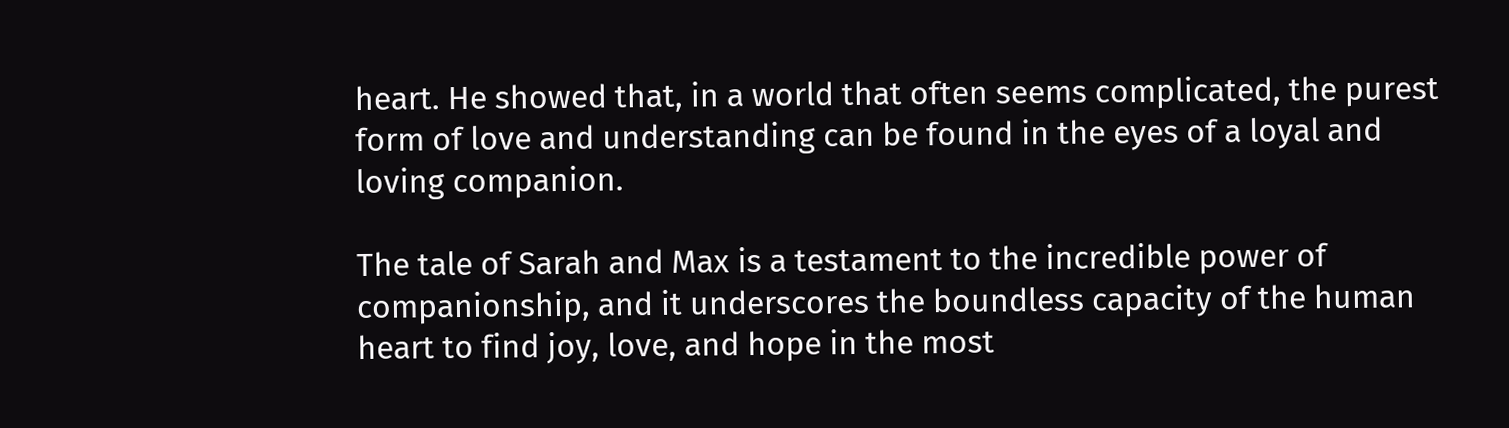heart. He showed that, in a world that often seems complicated, the purest form of love and understanding can be found in the eyes of a loyal and loving companion.

The tale of Sarah and Max is a testament to the incredible power of companionship, and it underscores the boundless capacity of the human heart to find joy, love, and hope in the most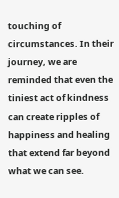touching of circumstances. In their journey, we are reminded that even the tiniest act of kindness can create ripples of happiness and healing that extend far beyond what we can see.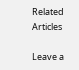Related Articles

Leave a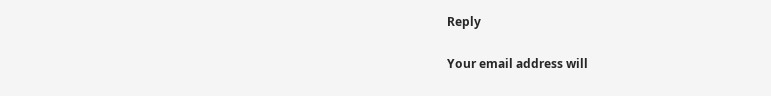Reply

Your email address will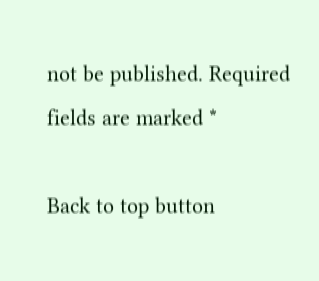not be published. Required fields are marked *

Back to top button